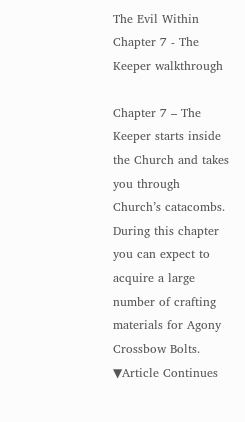The Evil Within Chapter 7 - The Keeper walkthrough

Chapter 7 – The Keeper starts inside the Church and takes you through Church’s catacombs. During this chapter you can expect to acquire a large number of crafting materials for Agony Crossbow Bolts.
▼Article Continues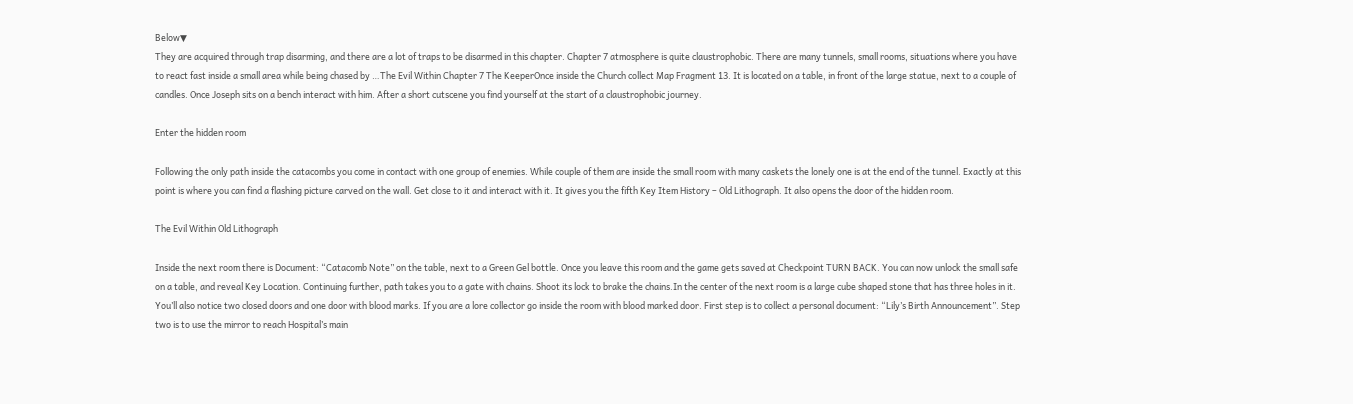Below▼
They are acquired through trap disarming, and there are a lot of traps to be disarmed in this chapter. Chapter 7 atmosphere is quite claustrophobic. There are many tunnels, small rooms, situations where you have to react fast inside a small area while being chased by …The Evil Within Chapter 7 The KeeperOnce inside the Church collect Map Fragment 13. It is located on a table, in front of the large statue, next to a couple of candles. Once Joseph sits on a bench interact with him. After a short cutscene you find yourself at the start of a claustrophobic journey.

Enter the hidden room

Following the only path inside the catacombs you come in contact with one group of enemies. While couple of them are inside the small room with many caskets the lonely one is at the end of the tunnel. Exactly at this point is where you can find a flashing picture carved on the wall. Get close to it and interact with it. It gives you the fifth Key Item History – Old Lithograph. It also opens the door of the hidden room.

The Evil Within Old Lithograph

Inside the next room there is Document: “Catacomb Note” on the table, next to a Green Gel bottle. Once you leave this room and the game gets saved at Checkpoint TURN BACK. You can now unlock the small safe on a table, and reveal Key Location. Continuing further, path takes you to a gate with chains. Shoot its lock to brake the chains.In the center of the next room is a large cube shaped stone that has three holes in it. You’ll also notice two closed doors and one door with blood marks. If you are a lore collector go inside the room with blood marked door. First step is to collect a personal document: “Lily’s Birth Announcement”. Step two is to use the mirror to reach Hospital’s main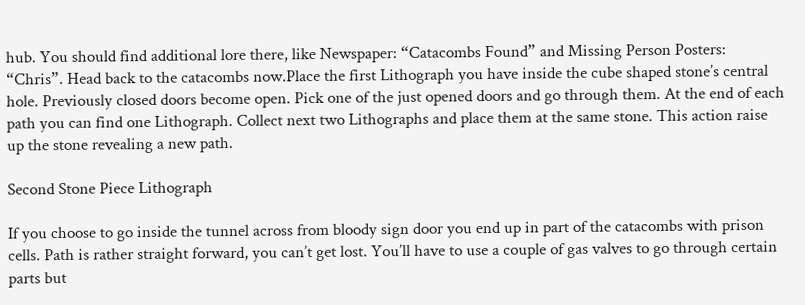hub. You should find additional lore there, like Newspaper: “Catacombs Found” and Missing Person Posters: “Chris”. Head back to the catacombs now.Place the first Lithograph you have inside the cube shaped stone’s central hole. Previously closed doors become open. Pick one of the just opened doors and go through them. At the end of each path you can find one Lithograph. Collect next two Lithographs and place them at the same stone. This action raise up the stone revealing a new path.

Second Stone Piece Lithograph

If you choose to go inside the tunnel across from bloody sign door you end up in part of the catacombs with prison cells. Path is rather straight forward, you can’t get lost. You’ll have to use a couple of gas valves to go through certain parts but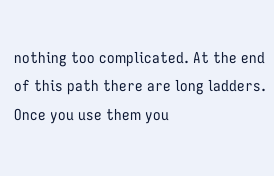nothing too complicated. At the end of this path there are long ladders. Once you use them you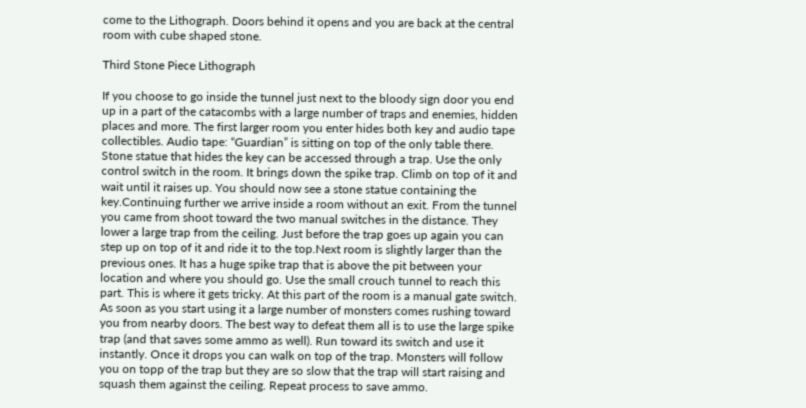come to the Lithograph. Doors behind it opens and you are back at the central room with cube shaped stone.

Third Stone Piece Lithograph

If you choose to go inside the tunnel just next to the bloody sign door you end up in a part of the catacombs with a large number of traps and enemies, hidden places and more. The first larger room you enter hides both key and audio tape collectibles. Audio tape: “Guardian” is sitting on top of the only table there. Stone statue that hides the key can be accessed through a trap. Use the only control switch in the room. It brings down the spike trap. Climb on top of it and wait until it raises up. You should now see a stone statue containing the key.Continuing further we arrive inside a room without an exit. From the tunnel you came from shoot toward the two manual switches in the distance. They lower a large trap from the ceiling. Just before the trap goes up again you can step up on top of it and ride it to the top.Next room is slightly larger than the previous ones. It has a huge spike trap that is above the pit between your location and where you should go. Use the small crouch tunnel to reach this part. This is where it gets tricky. At this part of the room is a manual gate switch. As soon as you start using it a large number of monsters comes rushing toward you from nearby doors. The best way to defeat them all is to use the large spike trap (and that saves some ammo as well). Run toward its switch and use it instantly. Once it drops you can walk on top of the trap. Monsters will follow you on topp of the trap but they are so slow that the trap will start raising and squash them against the ceiling. Repeat process to save ammo.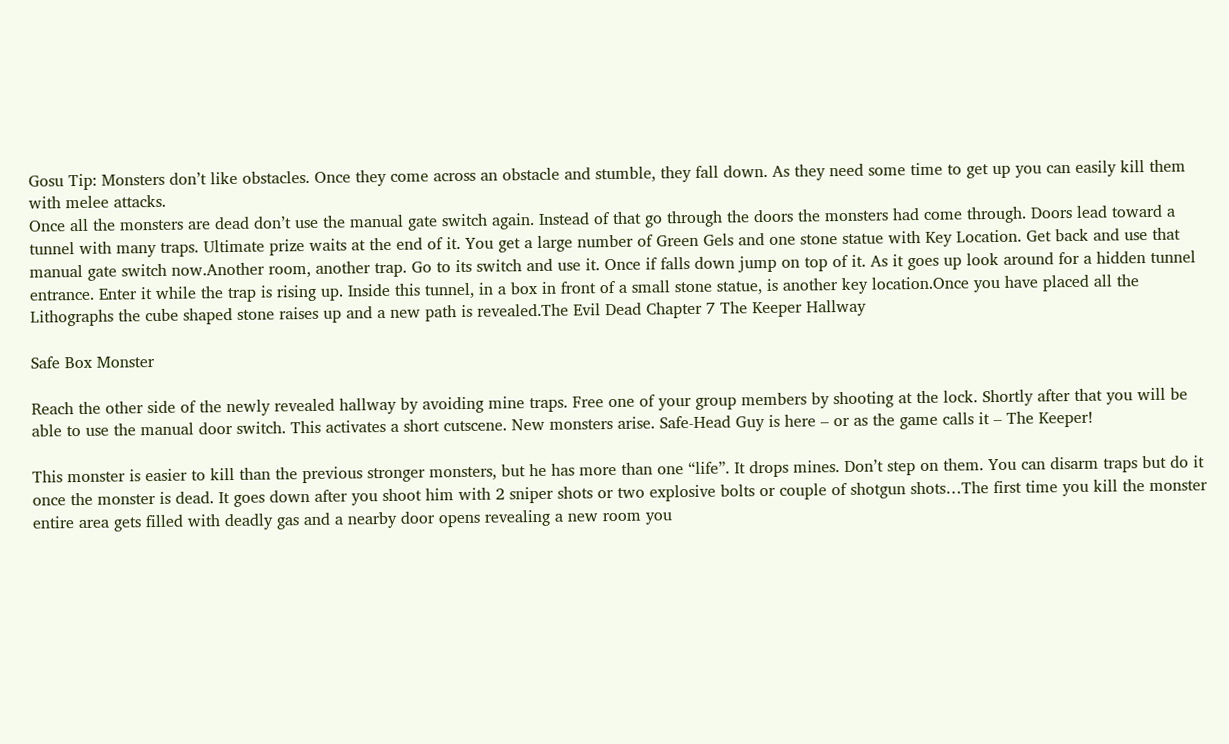Gosu Tip: Monsters don’t like obstacles. Once they come across an obstacle and stumble, they fall down. As they need some time to get up you can easily kill them with melee attacks.
Once all the monsters are dead don’t use the manual gate switch again. Instead of that go through the doors the monsters had come through. Doors lead toward a tunnel with many traps. Ultimate prize waits at the end of it. You get a large number of Green Gels and one stone statue with Key Location. Get back and use that manual gate switch now.Another room, another trap. Go to its switch and use it. Once if falls down jump on top of it. As it goes up look around for a hidden tunnel entrance. Enter it while the trap is rising up. Inside this tunnel, in a box in front of a small stone statue, is another key location.Once you have placed all the Lithographs the cube shaped stone raises up and a new path is revealed.The Evil Dead Chapter 7 The Keeper Hallway

Safe Box Monster

Reach the other side of the newly revealed hallway by avoiding mine traps. Free one of your group members by shooting at the lock. Shortly after that you will be able to use the manual door switch. This activates a short cutscene. New monsters arise. Safe-Head Guy is here – or as the game calls it – The Keeper!

This monster is easier to kill than the previous stronger monsters, but he has more than one “life”. It drops mines. Don’t step on them. You can disarm traps but do it once the monster is dead. It goes down after you shoot him with 2 sniper shots or two explosive bolts or couple of shotgun shots…The first time you kill the monster entire area gets filled with deadly gas and a nearby door opens revealing a new room you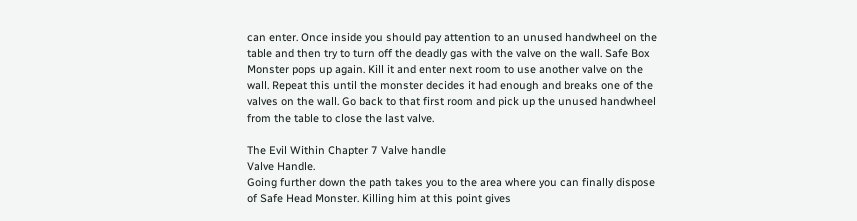can enter. Once inside you should pay attention to an unused handwheel on the table and then try to turn off the deadly gas with the valve on the wall. Safe Box Monster pops up again. Kill it and enter next room to use another valve on the wall. Repeat this until the monster decides it had enough and breaks one of the valves on the wall. Go back to that first room and pick up the unused handwheel from the table to close the last valve.

The Evil Within Chapter 7 Valve handle
Valve Handle.
Going further down the path takes you to the area where you can finally dispose of Safe Head Monster. Killing him at this point gives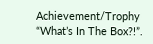Achievement/Trophy “What’s In The Box?!”.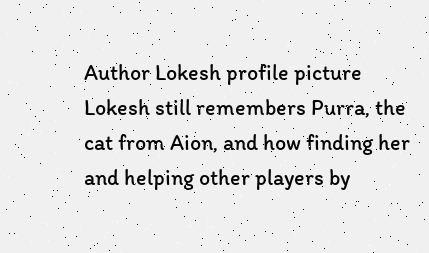Author Lokesh profile picture
Lokesh still remembers Purra, the cat from Aion, and how finding her and helping other players by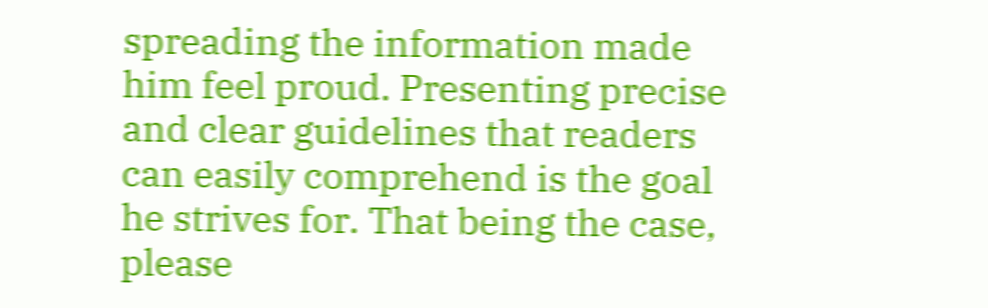spreading the information made him feel proud. Presenting precise and clear guidelines that readers can easily comprehend is the goal he strives for. That being the case, please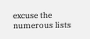excuse the numerous lists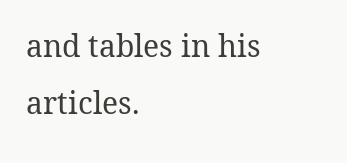and tables in his articles.